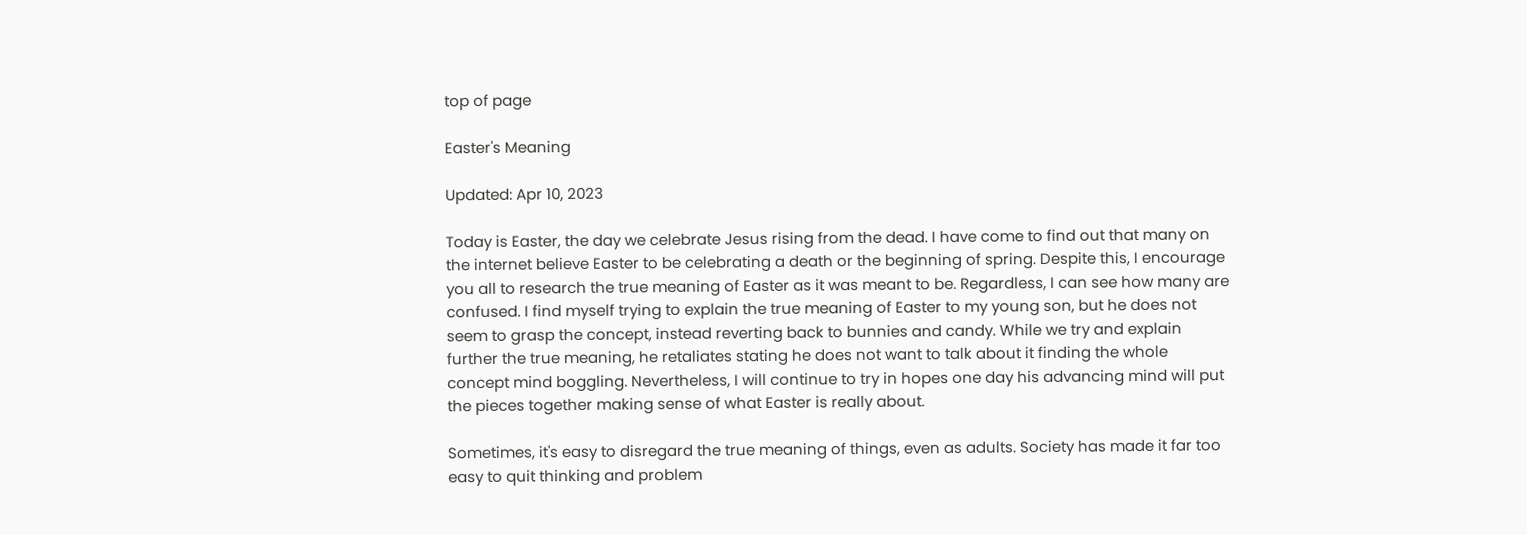top of page

Easter's Meaning

Updated: Apr 10, 2023

Today is Easter, the day we celebrate Jesus rising from the dead. I have come to find out that many on the internet believe Easter to be celebrating a death or the beginning of spring. Despite this, I encourage you all to research the true meaning of Easter as it was meant to be. Regardless, I can see how many are confused. I find myself trying to explain the true meaning of Easter to my young son, but he does not seem to grasp the concept, instead reverting back to bunnies and candy. While we try and explain further the true meaning, he retaliates stating he does not want to talk about it finding the whole concept mind boggling. Nevertheless, I will continue to try in hopes one day his advancing mind will put the pieces together making sense of what Easter is really about.

Sometimes, it's easy to disregard the true meaning of things, even as adults. Society has made it far too easy to quit thinking and problem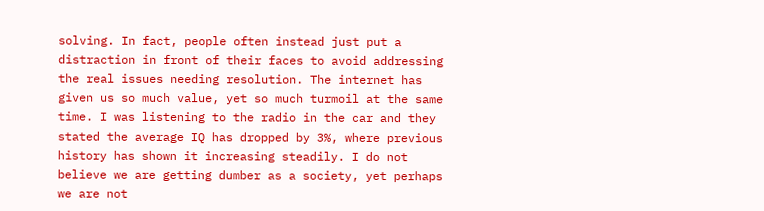solving. In fact, people often instead just put a distraction in front of their faces to avoid addressing the real issues needing resolution. The internet has given us so much value, yet so much turmoil at the same time. I was listening to the radio in the car and they stated the average IQ has dropped by 3%, where previous history has shown it increasing steadily. I do not believe we are getting dumber as a society, yet perhaps we are not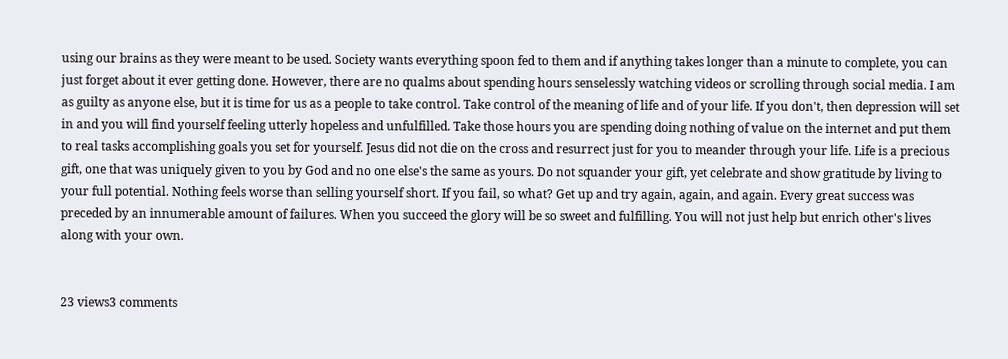using our brains as they were meant to be used. Society wants everything spoon fed to them and if anything takes longer than a minute to complete, you can just forget about it ever getting done. However, there are no qualms about spending hours senselessly watching videos or scrolling through social media. I am as guilty as anyone else, but it is time for us as a people to take control. Take control of the meaning of life and of your life. If you don't, then depression will set in and you will find yourself feeling utterly hopeless and unfulfilled. Take those hours you are spending doing nothing of value on the internet and put them to real tasks accomplishing goals you set for yourself. Jesus did not die on the cross and resurrect just for you to meander through your life. Life is a precious gift, one that was uniquely given to you by God and no one else's the same as yours. Do not squander your gift, yet celebrate and show gratitude by living to your full potential. Nothing feels worse than selling yourself short. If you fail, so what? Get up and try again, again, and again. Every great success was preceded by an innumerable amount of failures. When you succeed the glory will be so sweet and fulfilling. You will not just help but enrich other's lives along with your own.


23 views3 comments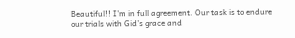Beautiful!! I’m in full agreement. Our task is to endure our trials with Gid’s grace and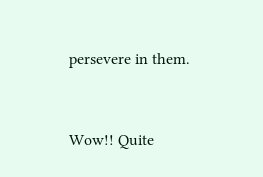persevere in them.


Wow!! Quite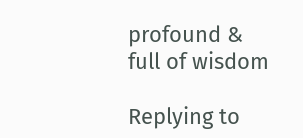profound & full of wisdom

Replying to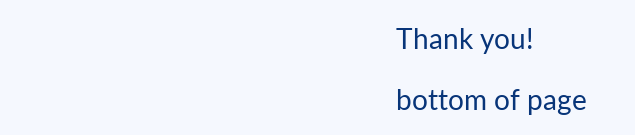Thank you!

bottom of page